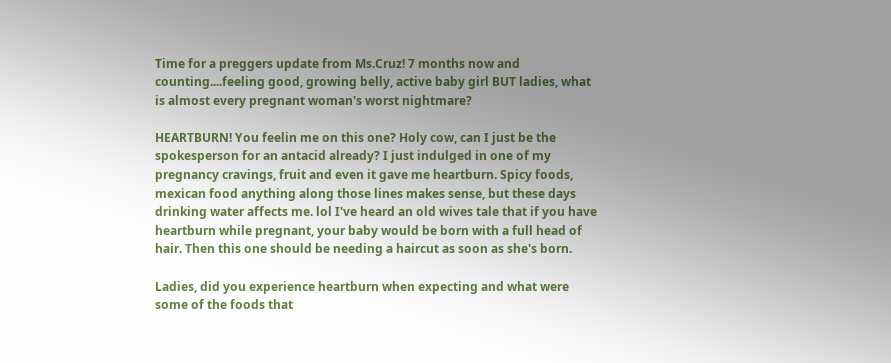Time for a preggers update from Ms.Cruz! 7 months now and counting....feeling good, growing belly, active baby girl BUT ladies, what is almost every pregnant woman's worst nightmare?

HEARTBURN! You feelin me on this one? Holy cow, can I just be the spokesperson for an antacid already? I just indulged in one of my pregnancy cravings, fruit and even it gave me heartburn. Spicy foods, mexican food anything along those lines makes sense, but these days drinking water affects me. lol I've heard an old wives tale that if you have heartburn while pregnant, your baby would be born with a full head of hair. Then this one should be needing a haircut as soon as she's born.

Ladies, did you experience heartburn when expecting and what were some of the foods that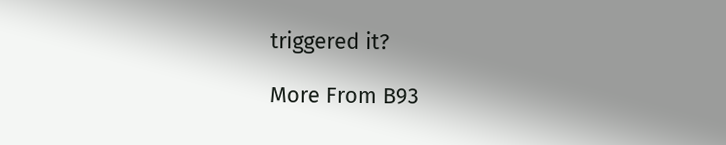triggered it?

More From B93